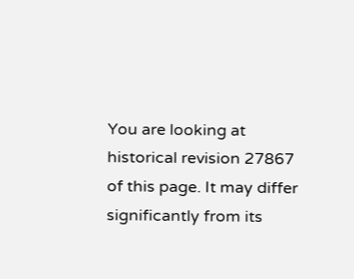You are looking at historical revision 27867 of this page. It may differ significantly from its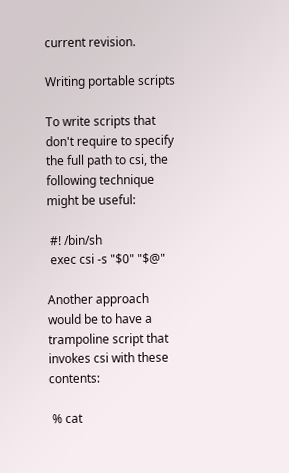current revision.

Writing portable scripts

To write scripts that don't require to specify the full path to csi, the following technique might be useful:

 #! /bin/sh
 exec csi -s "$0" "$@"

Another approach would be to have a trampoline script that invokes csi with these contents:

 % cat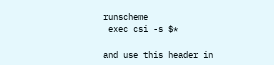runscheme
 exec csi -s $*

and use this header in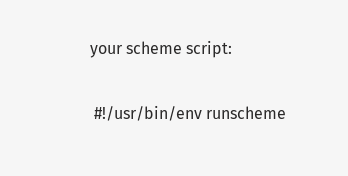your scheme script:

 #!/usr/bin/env runscheme